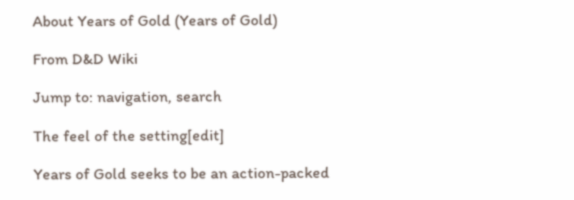About Years of Gold (Years of Gold)

From D&D Wiki

Jump to: navigation, search

The feel of the setting[edit]

Years of Gold seeks to be an action-packed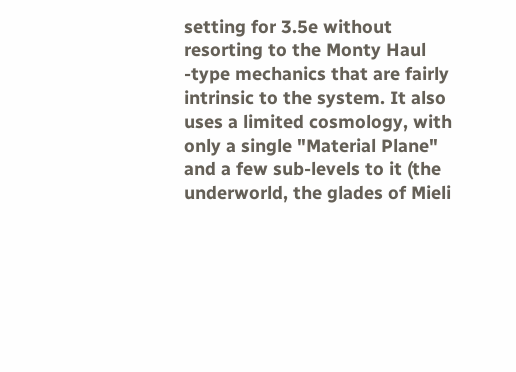setting for 3.5e without resorting to the Monty Haul -type mechanics that are fairly intrinsic to the system. It also uses a limited cosmology, with only a single "Material Plane" and a few sub-levels to it (the underworld, the glades of Mieli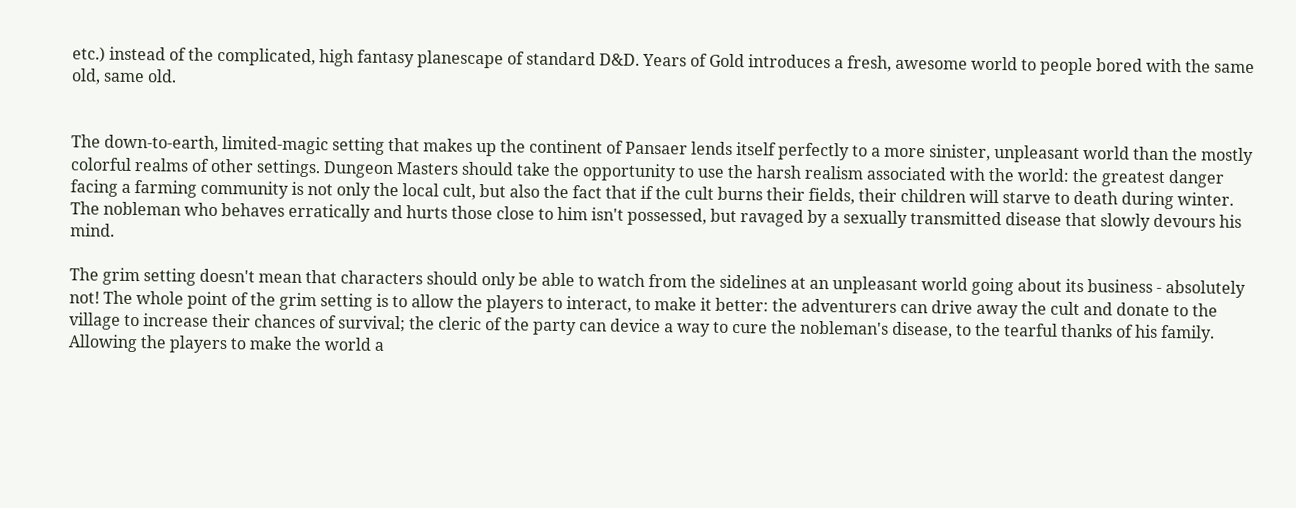etc.) instead of the complicated, high fantasy planescape of standard D&D. Years of Gold introduces a fresh, awesome world to people bored with the same old, same old.


The down-to-earth, limited-magic setting that makes up the continent of Pansaer lends itself perfectly to a more sinister, unpleasant world than the mostly colorful realms of other settings. Dungeon Masters should take the opportunity to use the harsh realism associated with the world: the greatest danger facing a farming community is not only the local cult, but also the fact that if the cult burns their fields, their children will starve to death during winter. The nobleman who behaves erratically and hurts those close to him isn't possessed, but ravaged by a sexually transmitted disease that slowly devours his mind.

The grim setting doesn't mean that characters should only be able to watch from the sidelines at an unpleasant world going about its business - absolutely not! The whole point of the grim setting is to allow the players to interact, to make it better: the adventurers can drive away the cult and donate to the village to increase their chances of survival; the cleric of the party can device a way to cure the nobleman's disease, to the tearful thanks of his family. Allowing the players to make the world a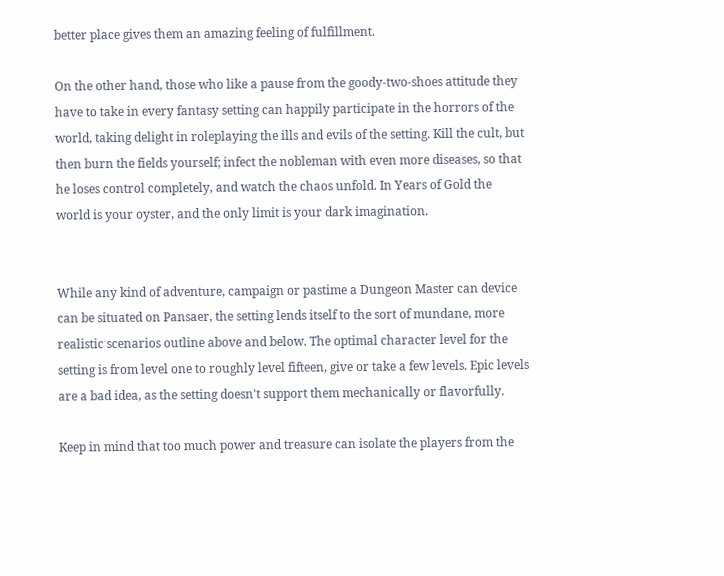better place gives them an amazing feeling of fulfillment.

On the other hand, those who like a pause from the goody-two-shoes attitude they have to take in every fantasy setting can happily participate in the horrors of the world, taking delight in roleplaying the ills and evils of the setting. Kill the cult, but then burn the fields yourself; infect the nobleman with even more diseases, so that he loses control completely, and watch the chaos unfold. In Years of Gold the world is your oyster, and the only limit is your dark imagination.


While any kind of adventure, campaign or pastime a Dungeon Master can device can be situated on Pansaer, the setting lends itself to the sort of mundane, more realistic scenarios outline above and below. The optimal character level for the setting is from level one to roughly level fifteen, give or take a few levels. Epic levels are a bad idea, as the setting doesn't support them mechanically or flavorfully.

Keep in mind that too much power and treasure can isolate the players from the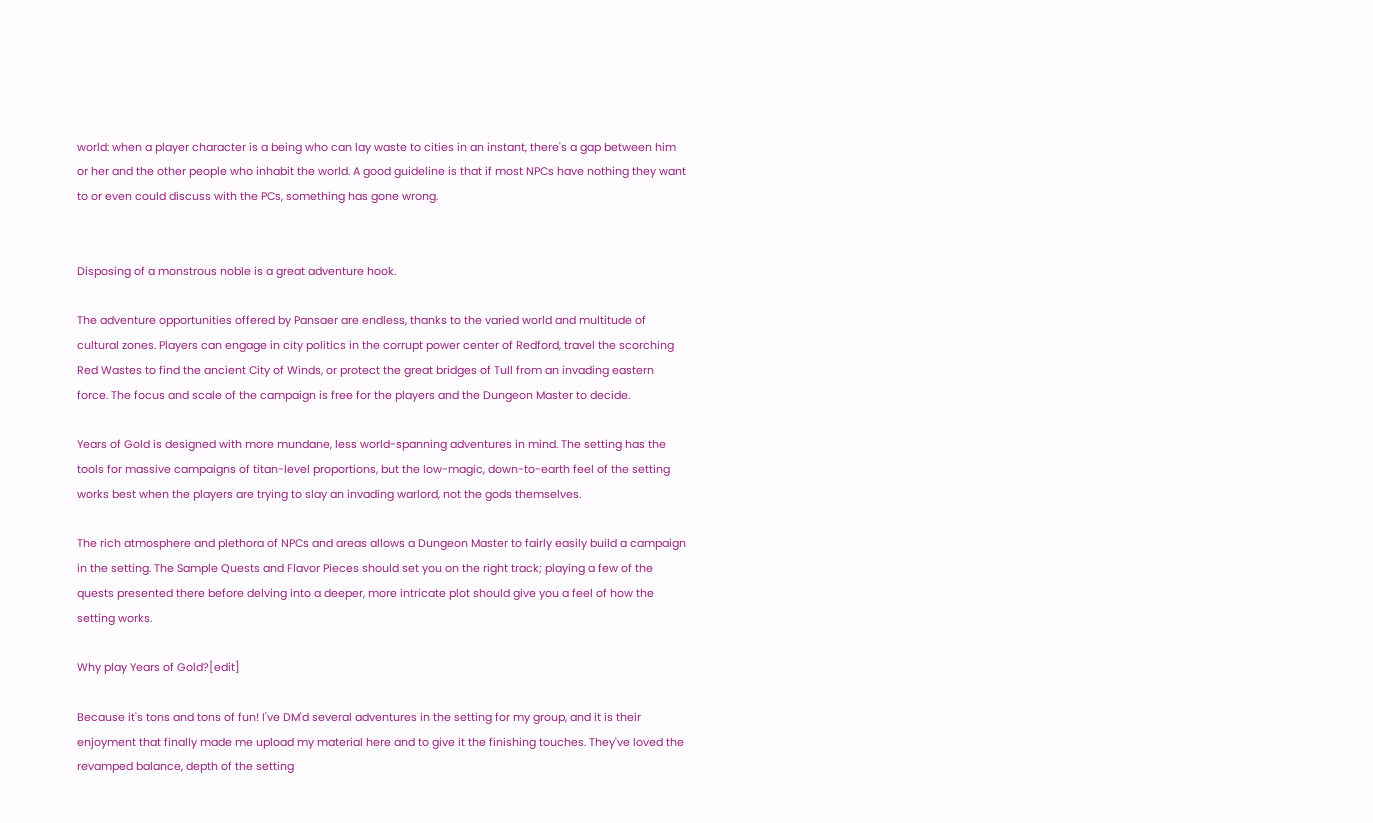world: when a player character is a being who can lay waste to cities in an instant, there's a gap between him or her and the other people who inhabit the world. A good guideline is that if most NPCs have nothing they want to or even could discuss with the PCs, something has gone wrong.


Disposing of a monstrous noble is a great adventure hook.

The adventure opportunities offered by Pansaer are endless, thanks to the varied world and multitude of cultural zones. Players can engage in city politics in the corrupt power center of Redford, travel the scorching Red Wastes to find the ancient City of Winds, or protect the great bridges of Tull from an invading eastern force. The focus and scale of the campaign is free for the players and the Dungeon Master to decide.

Years of Gold is designed with more mundane, less world-spanning adventures in mind. The setting has the tools for massive campaigns of titan-level proportions, but the low-magic, down-to-earth feel of the setting works best when the players are trying to slay an invading warlord, not the gods themselves.

The rich atmosphere and plethora of NPCs and areas allows a Dungeon Master to fairly easily build a campaign in the setting. The Sample Quests and Flavor Pieces should set you on the right track; playing a few of the quests presented there before delving into a deeper, more intricate plot should give you a feel of how the setting works.

Why play Years of Gold?[edit]

Because it's tons and tons of fun! I've DM'd several adventures in the setting for my group, and it is their enjoyment that finally made me upload my material here and to give it the finishing touches. They've loved the revamped balance, depth of the setting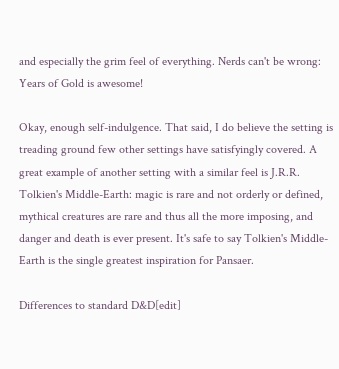and especially the grim feel of everything. Nerds can't be wrong: Years of Gold is awesome!

Okay, enough self-indulgence. That said, I do believe the setting is treading ground few other settings have satisfyingly covered. A great example of another setting with a similar feel is J.R.R. Tolkien's Middle-Earth: magic is rare and not orderly or defined, mythical creatures are rare and thus all the more imposing, and danger and death is ever present. It's safe to say Tolkien's Middle-Earth is the single greatest inspiration for Pansaer.

Differences to standard D&D[edit]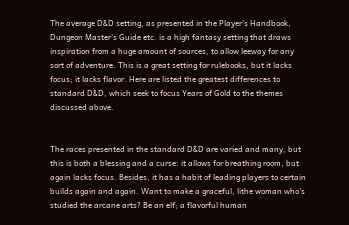The average D&D setting, as presented in the Player's Handbook, Dungeon Master's Guide etc. is a high fantasy setting that draws inspiration from a huge amount of sources, to allow leeway for any sort of adventure. This is a great setting for rulebooks, but it lacks focus; it lacks flavor. Here are listed the greatest differences to standard D&D, which seek to focus Years of Gold to the themes discussed above.


The races presented in the standard D&D are varied and many, but this is both a blessing and a curse: it allows for breathing room, but again lacks focus. Besides, it has a habit of leading players to certain builds again and again. Want to make a graceful, lithe woman who's studied the arcane arts? Be an elf; a flavorful human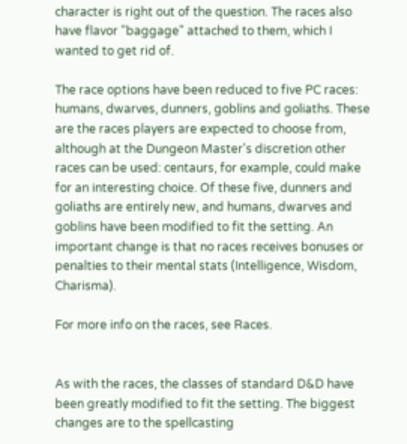character is right out of the question. The races also have flavor "baggage" attached to them, which I wanted to get rid of.

The race options have been reduced to five PC races: humans, dwarves, dunners, goblins and goliaths. These are the races players are expected to choose from, although at the Dungeon Master's discretion other races can be used: centaurs, for example, could make for an interesting choice. Of these five, dunners and goliaths are entirely new, and humans, dwarves and goblins have been modified to fit the setting. An important change is that no races receives bonuses or penalties to their mental stats (Intelligence, Wisdom, Charisma).

For more info on the races, see Races.


As with the races, the classes of standard D&D have been greatly modified to fit the setting. The biggest changes are to the spellcasting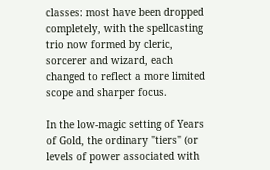classes: most have been dropped completely, with the spellcasting trio now formed by cleric, sorcerer and wizard, each changed to reflect a more limited scope and sharper focus.

In the low-magic setting of Years of Gold, the ordinary "tiers" (or levels of power associated with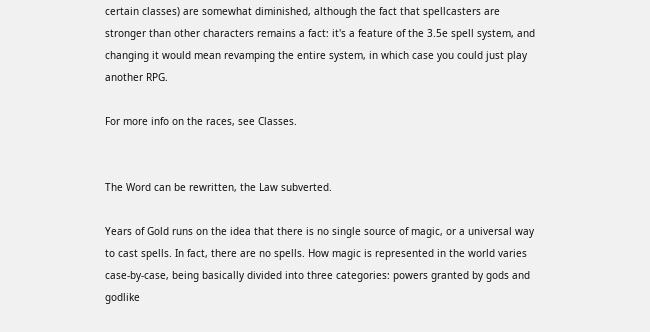certain classes) are somewhat diminished, although the fact that spellcasters are stronger than other characters remains a fact: it's a feature of the 3.5e spell system, and changing it would mean revamping the entire system, in which case you could just play another RPG.

For more info on the races, see Classes.


The Word can be rewritten, the Law subverted.

Years of Gold runs on the idea that there is no single source of magic, or a universal way to cast spells. In fact, there are no spells. How magic is represented in the world varies case-by-case, being basically divided into three categories: powers granted by gods and godlike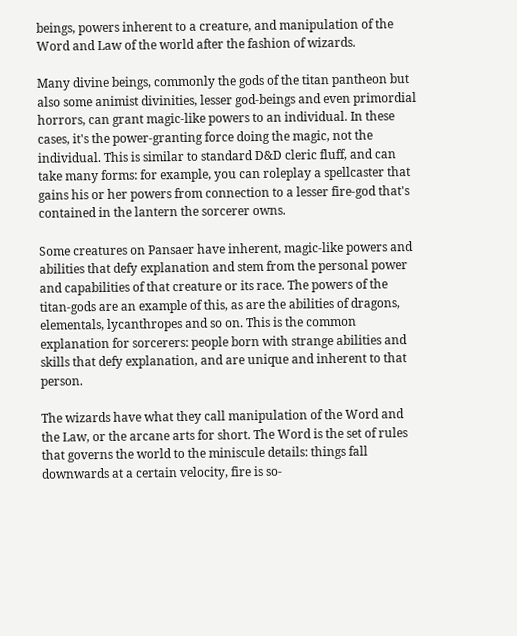beings, powers inherent to a creature, and manipulation of the Word and Law of the world after the fashion of wizards.

Many divine beings, commonly the gods of the titan pantheon but also some animist divinities, lesser god-beings and even primordial horrors, can grant magic-like powers to an individual. In these cases, it's the power-granting force doing the magic, not the individual. This is similar to standard D&D cleric fluff, and can take many forms: for example, you can roleplay a spellcaster that gains his or her powers from connection to a lesser fire-god that's contained in the lantern the sorcerer owns.

Some creatures on Pansaer have inherent, magic-like powers and abilities that defy explanation and stem from the personal power and capabilities of that creature or its race. The powers of the titan-gods are an example of this, as are the abilities of dragons, elementals, lycanthropes and so on. This is the common explanation for sorcerers: people born with strange abilities and skills that defy explanation, and are unique and inherent to that person.

The wizards have what they call manipulation of the Word and the Law, or the arcane arts for short. The Word is the set of rules that governs the world to the miniscule details: things fall downwards at a certain velocity, fire is so-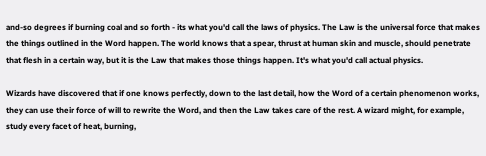and-so degrees if burning coal and so forth - its what you'd call the laws of physics. The Law is the universal force that makes the things outlined in the Word happen. The world knows that a spear, thrust at human skin and muscle, should penetrate that flesh in a certain way, but it is the Law that makes those things happen. It's what you'd call actual physics.

Wizards have discovered that if one knows perfectly, down to the last detail, how the Word of a certain phenomenon works, they can use their force of will to rewrite the Word, and then the Law takes care of the rest. A wizard might, for example, study every facet of heat, burning,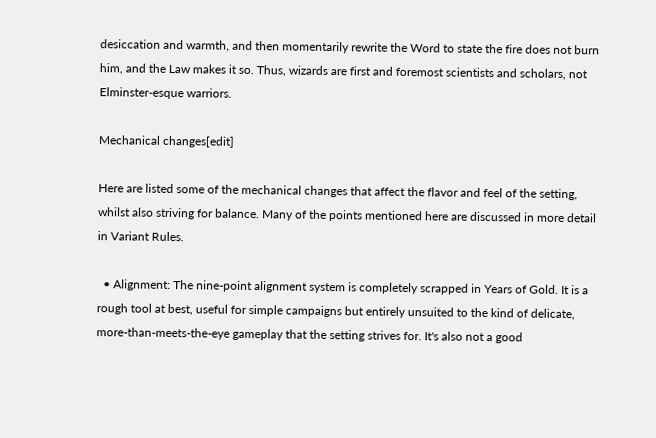desiccation and warmth, and then momentarily rewrite the Word to state the fire does not burn him, and the Law makes it so. Thus, wizards are first and foremost scientists and scholars, not Elminster-esque warriors.

Mechanical changes[edit]

Here are listed some of the mechanical changes that affect the flavor and feel of the setting, whilst also striving for balance. Many of the points mentioned here are discussed in more detail in Variant Rules.

  • Alignment: The nine-point alignment system is completely scrapped in Years of Gold. It is a rough tool at best, useful for simple campaigns but entirely unsuited to the kind of delicate, more-than-meets-the-eye gameplay that the setting strives for. It's also not a good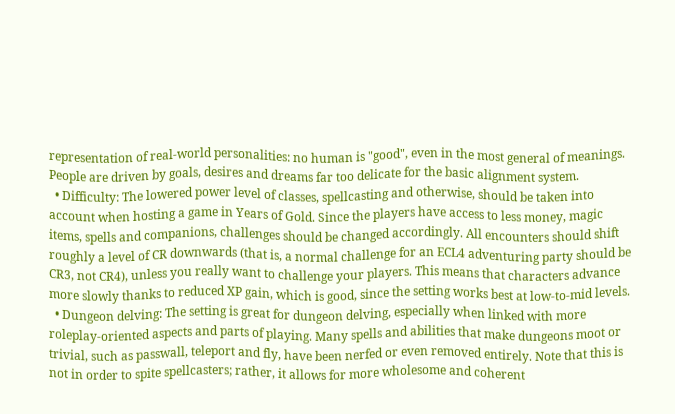representation of real-world personalities: no human is "good", even in the most general of meanings. People are driven by goals, desires and dreams far too delicate for the basic alignment system.
  • Difficulty: The lowered power level of classes, spellcasting and otherwise, should be taken into account when hosting a game in Years of Gold. Since the players have access to less money, magic items, spells and companions, challenges should be changed accordingly. All encounters should shift roughly a level of CR downwards (that is, a normal challenge for an ECL4 adventuring party should be CR3, not CR4), unless you really want to challenge your players. This means that characters advance more slowly thanks to reduced XP gain, which is good, since the setting works best at low-to-mid levels.
  • Dungeon delving: The setting is great for dungeon delving, especially when linked with more roleplay-oriented aspects and parts of playing. Many spells and abilities that make dungeons moot or trivial, such as passwall, teleport and fly, have been nerfed or even removed entirely. Note that this is not in order to spite spellcasters; rather, it allows for more wholesome and coherent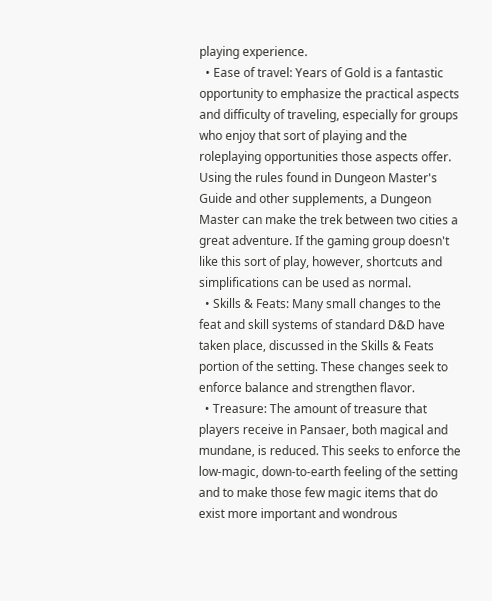playing experience.
  • Ease of travel: Years of Gold is a fantastic opportunity to emphasize the practical aspects and difficulty of traveling, especially for groups who enjoy that sort of playing and the roleplaying opportunities those aspects offer. Using the rules found in Dungeon Master's Guide and other supplements, a Dungeon Master can make the trek between two cities a great adventure. If the gaming group doesn't like this sort of play, however, shortcuts and simplifications can be used as normal.
  • Skills & Feats: Many small changes to the feat and skill systems of standard D&D have taken place, discussed in the Skills & Feats portion of the setting. These changes seek to enforce balance and strengthen flavor.
  • Treasure: The amount of treasure that players receive in Pansaer, both magical and mundane, is reduced. This seeks to enforce the low-magic, down-to-earth feeling of the setting and to make those few magic items that do exist more important and wondrous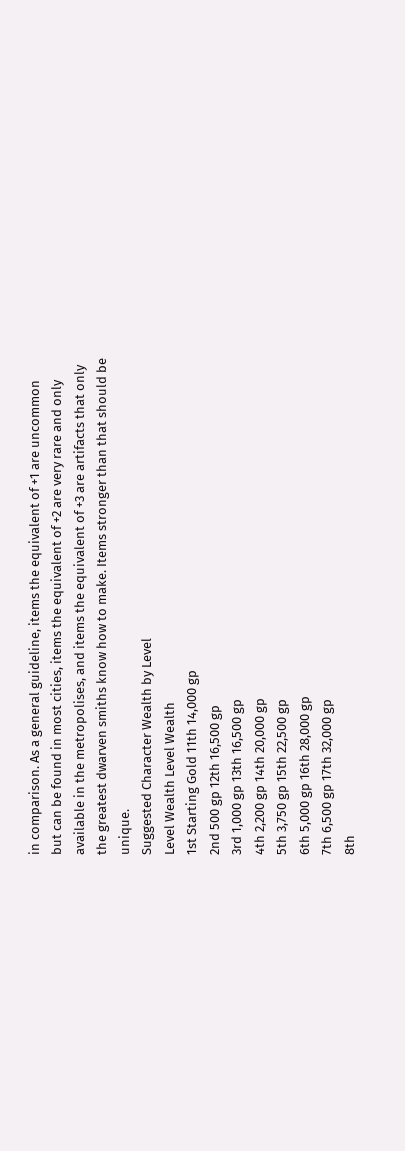in comparison. As a general guideline, items the equivalent of +1 are uncommon but can be found in most cities, items the equivalent of +2 are very rare and only available in the metropolises, and items the equivalent of +3 are artifacts that only the greatest dwarven smiths know how to make. Items stronger than that should be unique.
Suggested Character Wealth by Level
Level Wealth Level Wealth
1st Starting Gold 11th 14,000 gp
2nd 500 gp 12th 16,500 gp
3rd 1,000 gp 13th 16,500 gp
4th 2,200 gp 14th 20,000 gp
5th 3,750 gp 15th 22,500 gp
6th 5,000 gp 16th 28,000 gp
7th 6,500 gp 17th 32,000 gp
8th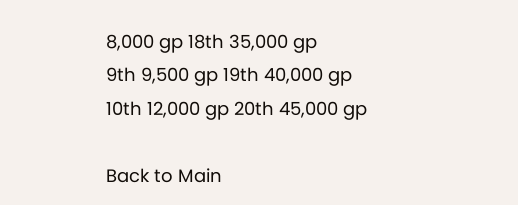8,000 gp 18th 35,000 gp
9th 9,500 gp 19th 40,000 gp
10th 12,000 gp 20th 45,000 gp

Back to Main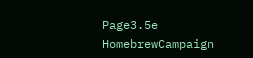Page3.5e HomebrewCampaign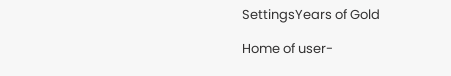SettingsYears of Gold

Home of user-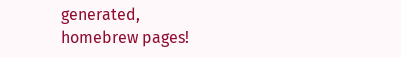generated,
homebrew pages!